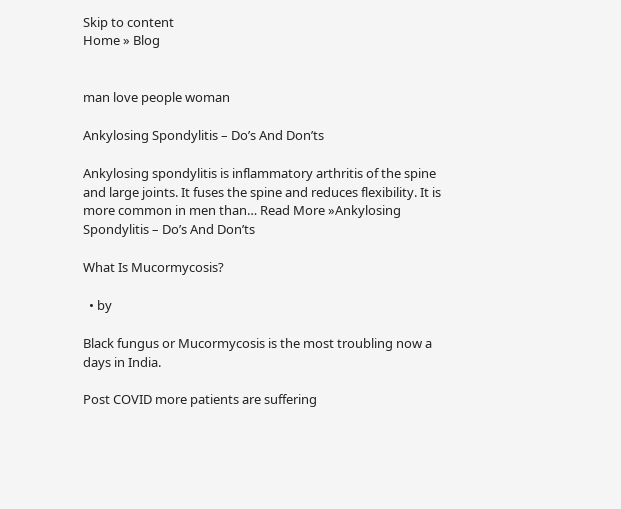Skip to content
Home » Blog


man love people woman

Ankylosing Spondylitis – Do’s And Don’ts

Ankylosing spondylitis is inflammatory arthritis of the spine and large joints. It fuses the spine and reduces flexibility. It is more common in men than… Read More »Ankylosing Spondylitis – Do’s And Don’ts

What Is Mucormycosis?

  • by

Black fungus or Mucormycosis is the most troubling now a days in India.

Post COVID more patients are suffering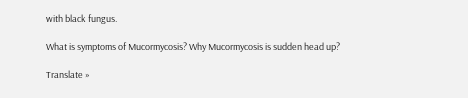with black fungus.

What is symptoms of Mucormycosis? Why Mucormycosis is sudden head up?

Translate »